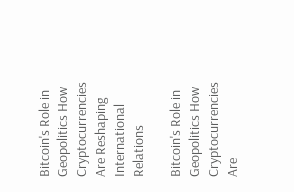Bitcoin's Role in Geopolitics How Cryptocurrencies Are Reshaping International Relations

Bitcoin's Role in Geopolitics How Cryptocurrencies Are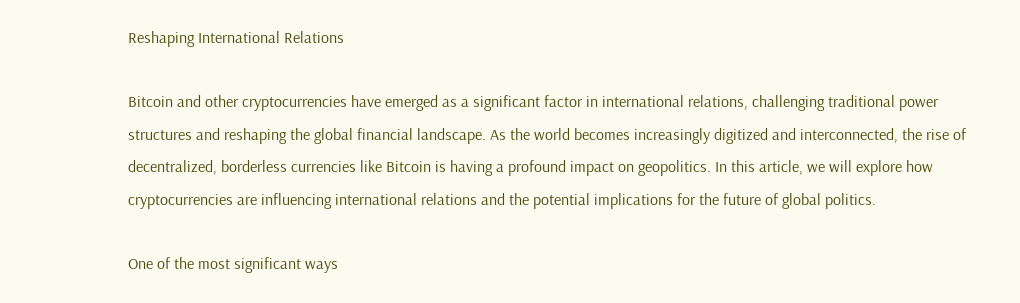Reshaping International Relations

Bitcoin and other cryptocurrencies have emerged as a significant factor in international relations, challenging traditional power structures and reshaping the global financial landscape. As the world becomes increasingly digitized and interconnected, the rise of decentralized, borderless currencies like Bitcoin is having a profound impact on geopolitics. In this article, we will explore how cryptocurrencies are influencing international relations and the potential implications for the future of global politics.

One of the most significant ways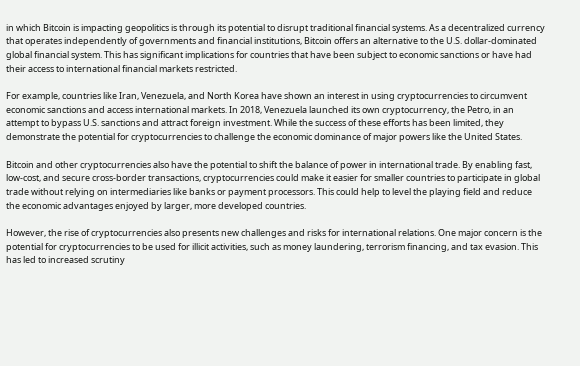in which Bitcoin is impacting geopolitics is through its potential to disrupt traditional financial systems. As a decentralized currency that operates independently of governments and financial institutions, Bitcoin offers an alternative to the U.S. dollar-dominated global financial system. This has significant implications for countries that have been subject to economic sanctions or have had their access to international financial markets restricted.

For example, countries like Iran, Venezuela, and North Korea have shown an interest in using cryptocurrencies to circumvent economic sanctions and access international markets. In 2018, Venezuela launched its own cryptocurrency, the Petro, in an attempt to bypass U.S. sanctions and attract foreign investment. While the success of these efforts has been limited, they demonstrate the potential for cryptocurrencies to challenge the economic dominance of major powers like the United States.

Bitcoin and other cryptocurrencies also have the potential to shift the balance of power in international trade. By enabling fast, low-cost, and secure cross-border transactions, cryptocurrencies could make it easier for smaller countries to participate in global trade without relying on intermediaries like banks or payment processors. This could help to level the playing field and reduce the economic advantages enjoyed by larger, more developed countries.

However, the rise of cryptocurrencies also presents new challenges and risks for international relations. One major concern is the potential for cryptocurrencies to be used for illicit activities, such as money laundering, terrorism financing, and tax evasion. This has led to increased scrutiny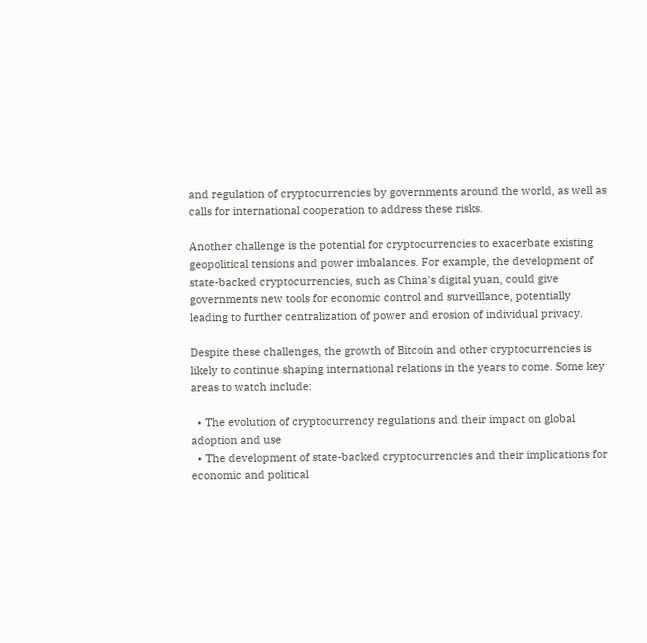and regulation of cryptocurrencies by governments around the world, as well as calls for international cooperation to address these risks.

Another challenge is the potential for cryptocurrencies to exacerbate existing geopolitical tensions and power imbalances. For example, the development of state-backed cryptocurrencies, such as China's digital yuan, could give governments new tools for economic control and surveillance, potentially leading to further centralization of power and erosion of individual privacy.

Despite these challenges, the growth of Bitcoin and other cryptocurrencies is likely to continue shaping international relations in the years to come. Some key areas to watch include:

  • The evolution of cryptocurrency regulations and their impact on global adoption and use
  • The development of state-backed cryptocurrencies and their implications for economic and political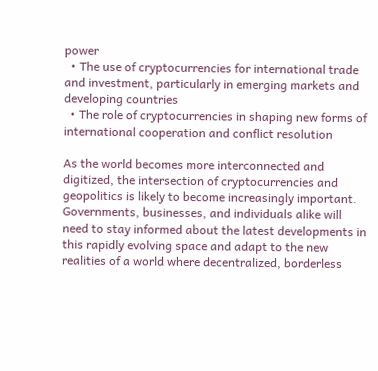power
  • The use of cryptocurrencies for international trade and investment, particularly in emerging markets and developing countries
  • The role of cryptocurrencies in shaping new forms of international cooperation and conflict resolution

As the world becomes more interconnected and digitized, the intersection of cryptocurrencies and geopolitics is likely to become increasingly important. Governments, businesses, and individuals alike will need to stay informed about the latest developments in this rapidly evolving space and adapt to the new realities of a world where decentralized, borderless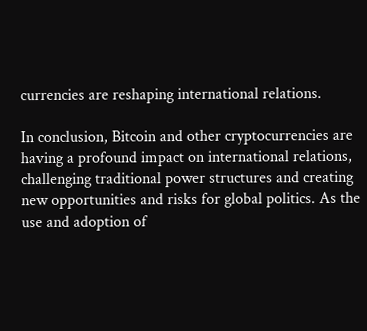currencies are reshaping international relations.

In conclusion, Bitcoin and other cryptocurrencies are having a profound impact on international relations, challenging traditional power structures and creating new opportunities and risks for global politics. As the use and adoption of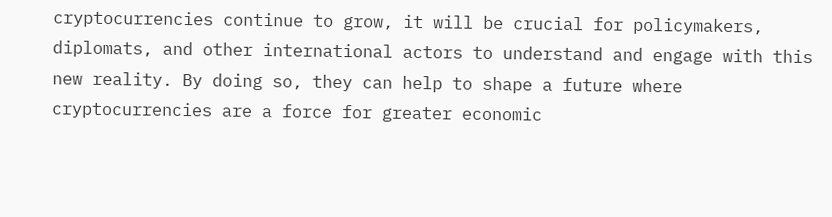cryptocurrencies continue to grow, it will be crucial for policymakers, diplomats, and other international actors to understand and engage with this new reality. By doing so, they can help to shape a future where cryptocurrencies are a force for greater economic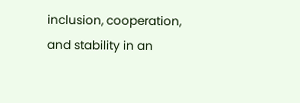inclusion, cooperation, and stability in an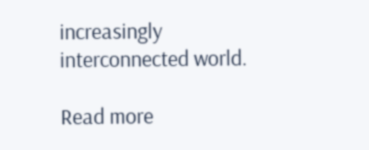increasingly interconnected world.

Read more